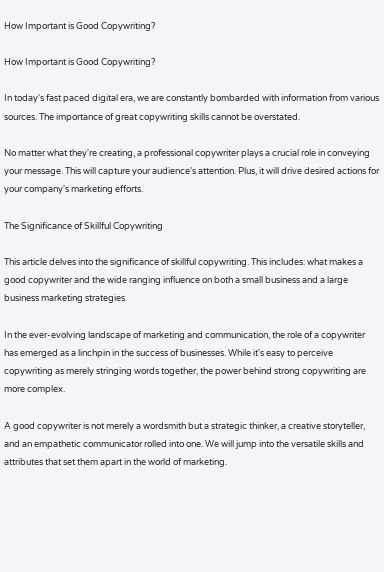How Important is Good Copywriting?

How Important is Good Copywriting?

In today's fast paced digital era, we are constantly bombarded with information from various sources. The importance of great copywriting skills cannot be overstated.

No matter what they're creating, a professional copywriter plays a crucial role in conveying your message. This will capture your audience's attention. Plus, it will drive desired actions for your company's marketing efforts.

The Significance of Skillful Copywriting

This article delves into the significance of skillful copywriting. This includes: what makes a good copywriter and the wide ranging influence on both a small business and a large business marketing strategies.

In the ever-evolving landscape of marketing and communication, the role of a copywriter has emerged as a linchpin in the success of businesses. While it's easy to perceive copywriting as merely stringing words together, the power behind strong copywriting are more complex.

A good copywriter is not merely a wordsmith but a strategic thinker, a creative storyteller, and an empathetic communicator rolled into one. We will jump into the versatile skills and attributes that set them apart in the world of marketing.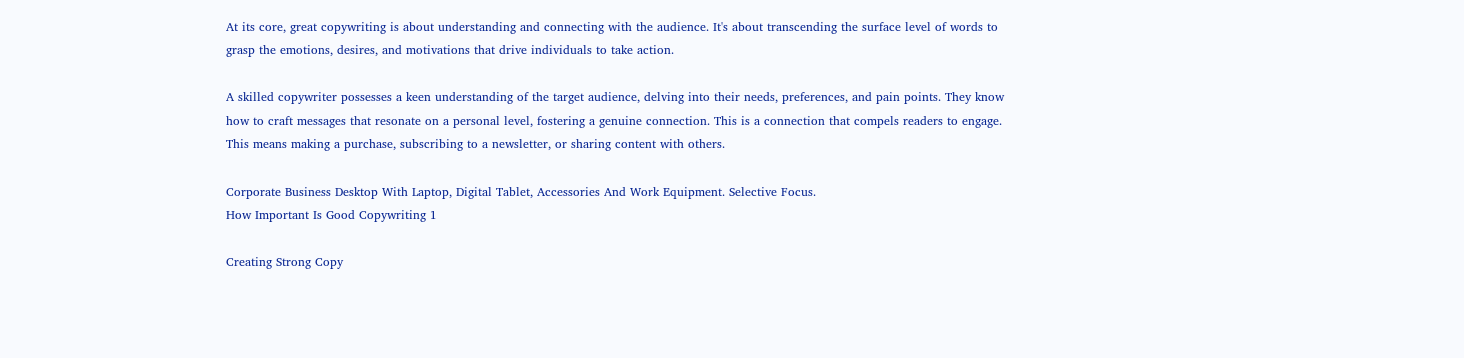At its core, great copywriting is about understanding and connecting with the audience. It's about transcending the surface level of words to grasp the emotions, desires, and motivations that drive individuals to take action.

A skilled copywriter possesses a keen understanding of the target audience, delving into their needs, preferences, and pain points. They know how to craft messages that resonate on a personal level, fostering a genuine connection. This is a connection that compels readers to engage. This means making a purchase, subscribing to a newsletter, or sharing content with others.

Corporate Business Desktop With Laptop, Digital Tablet, Accessories And Work Equipment. Selective Focus.
How Important Is Good Copywriting 1

Creating Strong Copy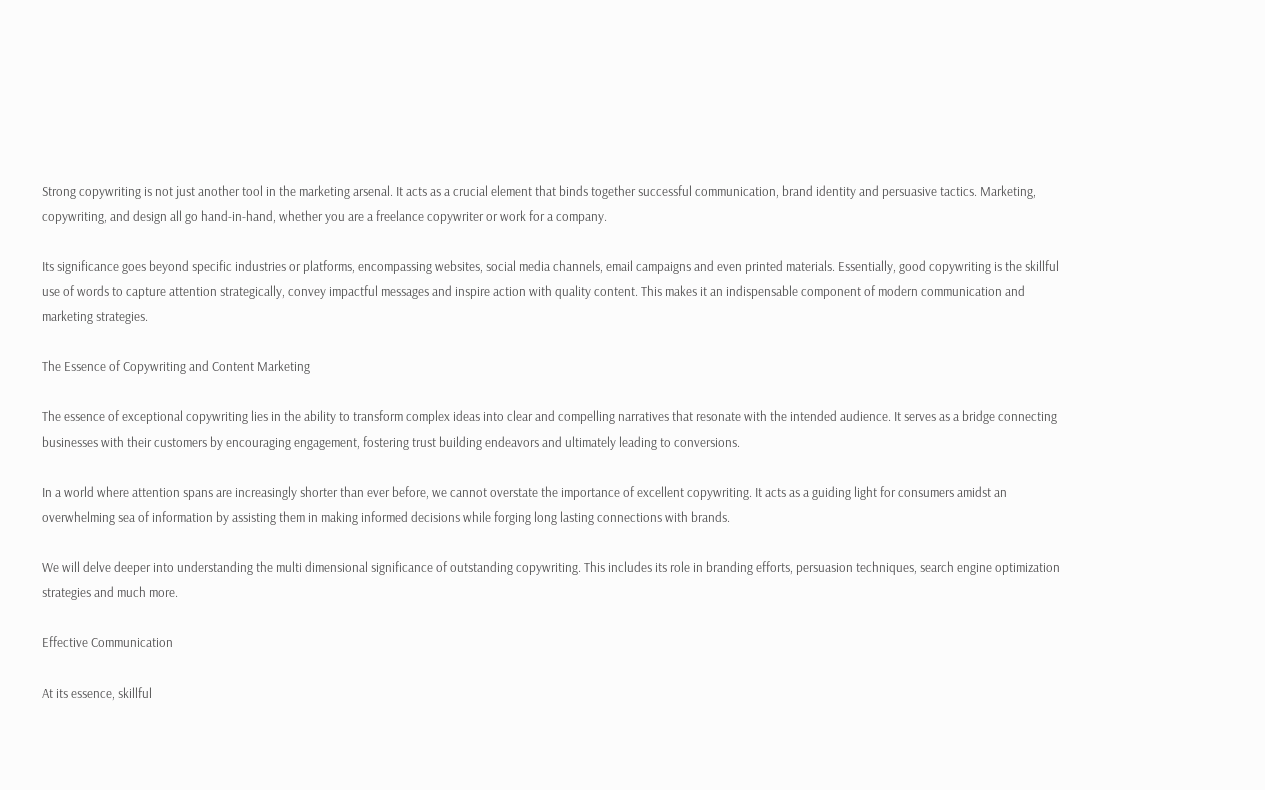Strong copywriting is not just another tool in the marketing arsenal. It acts as a crucial element that binds together successful communication, brand identity and persuasive tactics. Marketing, copywriting, and design all go hand-in-hand, whether you are a freelance copywriter or work for a company.

Its significance goes beyond specific industries or platforms, encompassing websites, social media channels, email campaigns and even printed materials. Essentially, good copywriting is the skillful use of words to capture attention strategically, convey impactful messages and inspire action with quality content. This makes it an indispensable component of modern communication and marketing strategies.

The Essence of Copywriting and Content Marketing

The essence of exceptional copywriting lies in the ability to transform complex ideas into clear and compelling narratives that resonate with the intended audience. It serves as a bridge connecting businesses with their customers by encouraging engagement, fostering trust building endeavors and ultimately leading to conversions.

In a world where attention spans are increasingly shorter than ever before, we cannot overstate the importance of excellent copywriting. It acts as a guiding light for consumers amidst an overwhelming sea of information by assisting them in making informed decisions while forging long lasting connections with brands.

We will delve deeper into understanding the multi dimensional significance of outstanding copywriting. This includes its role in branding efforts, persuasion techniques, search engine optimization strategies and much more.

Effective Communication

At its essence, skillful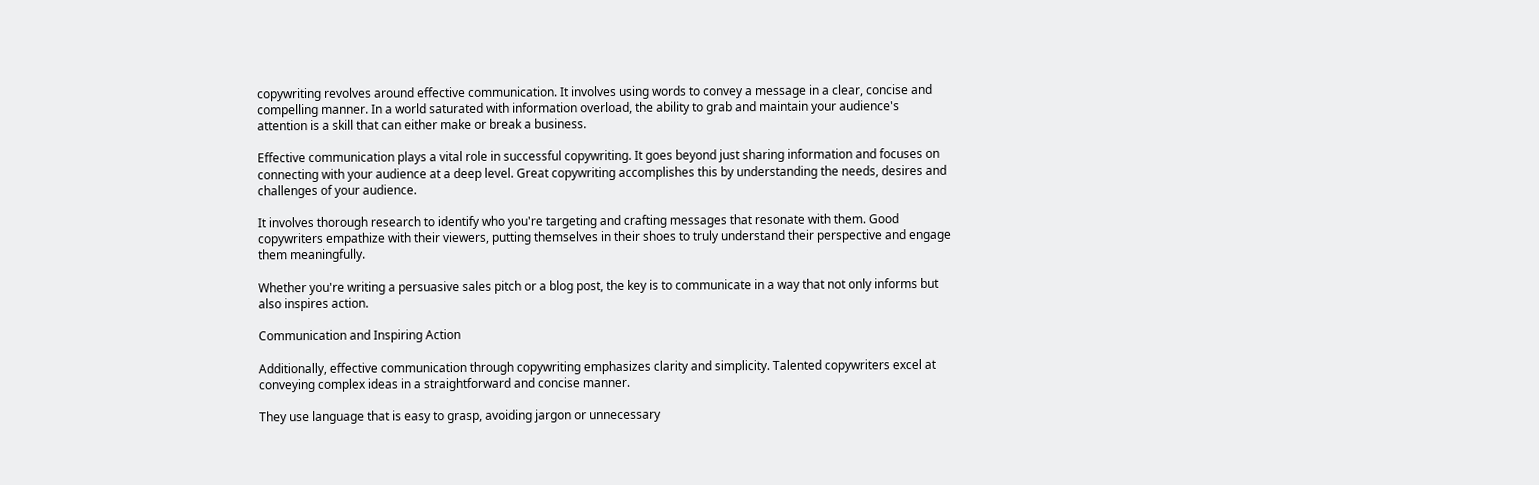copywriting revolves around effective communication. It involves using words to convey a message in a clear, concise and compelling manner. In a world saturated with information overload, the ability to grab and maintain your audience's attention is a skill that can either make or break a business.

Effective communication plays a vital role in successful copywriting. It goes beyond just sharing information and focuses on connecting with your audience at a deep level. Great copywriting accomplishes this by understanding the needs, desires and challenges of your audience.

It involves thorough research to identify who you're targeting and crafting messages that resonate with them. Good copywriters empathize with their viewers, putting themselves in their shoes to truly understand their perspective and engage them meaningfully.

Whether you're writing a persuasive sales pitch or a blog post, the key is to communicate in a way that not only informs but also inspires action.

Communication and Inspiring Action

Additionally, effective communication through copywriting emphasizes clarity and simplicity. Talented copywriters excel at conveying complex ideas in a straightforward and concise manner.

They use language that is easy to grasp, avoiding jargon or unnecessary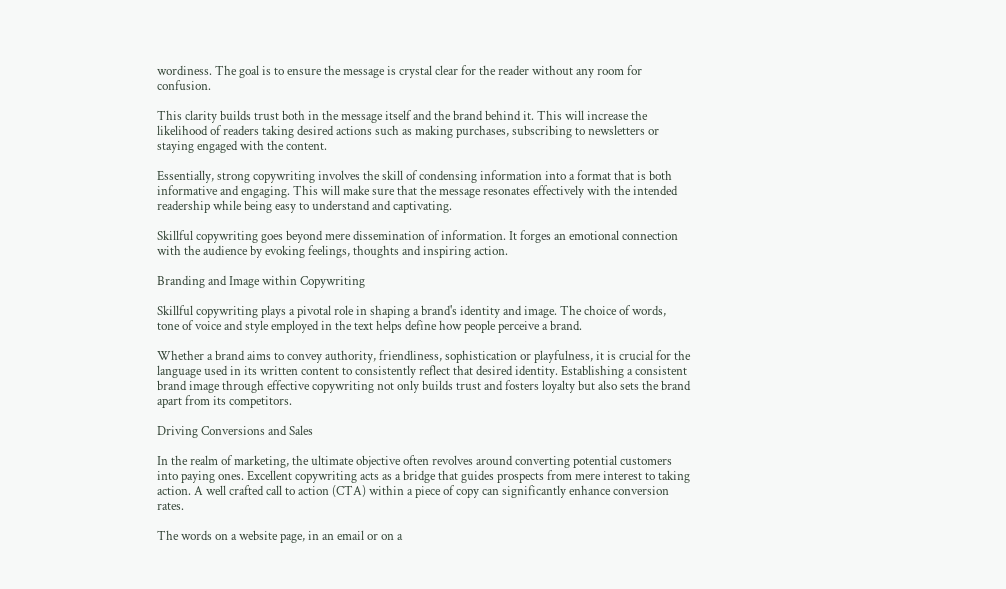wordiness. The goal is to ensure the message is crystal clear for the reader without any room for confusion.

This clarity builds trust both in the message itself and the brand behind it. This will increase the likelihood of readers taking desired actions such as making purchases, subscribing to newsletters or staying engaged with the content.

Essentially, strong copywriting involves the skill of condensing information into a format that is both informative and engaging. This will make sure that the message resonates effectively with the intended readership while being easy to understand and captivating.

Skillful copywriting goes beyond mere dissemination of information. It forges an emotional connection with the audience by evoking feelings, thoughts and inspiring action.

Branding and Image within Copywriting

Skillful copywriting plays a pivotal role in shaping a brand's identity and image. The choice of words, tone of voice and style employed in the text helps define how people perceive a brand.

Whether a brand aims to convey authority, friendliness, sophistication or playfulness, it is crucial for the language used in its written content to consistently reflect that desired identity. Establishing a consistent brand image through effective copywriting not only builds trust and fosters loyalty but also sets the brand apart from its competitors.

Driving Conversions and Sales

In the realm of marketing, the ultimate objective often revolves around converting potential customers into paying ones. Excellent copywriting acts as a bridge that guides prospects from mere interest to taking action. A well crafted call to action (CTA) within a piece of copy can significantly enhance conversion rates.

The words on a website page, in an email or on a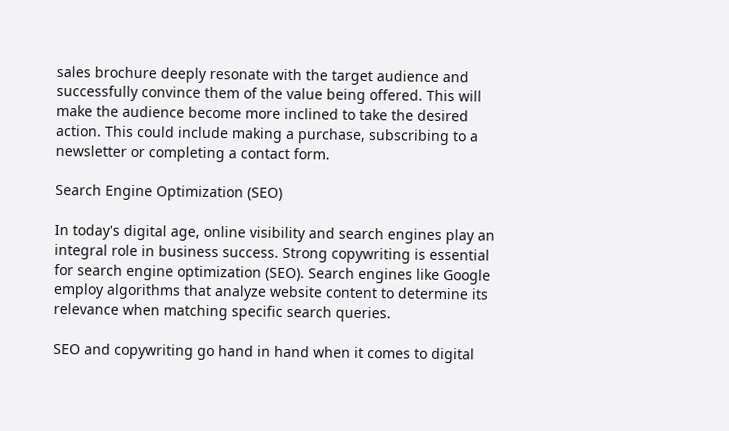sales brochure deeply resonate with the target audience and successfully convince them of the value being offered. This will make the audience become more inclined to take the desired action. This could include making a purchase, subscribing to a newsletter or completing a contact form.

Search Engine Optimization (SEO)

In today's digital age, online visibility and search engines play an integral role in business success. Strong copywriting is essential for search engine optimization (SEO). Search engines like Google employ algorithms that analyze website content to determine its relevance when matching specific search queries.

SEO and copywriting go hand in hand when it comes to digital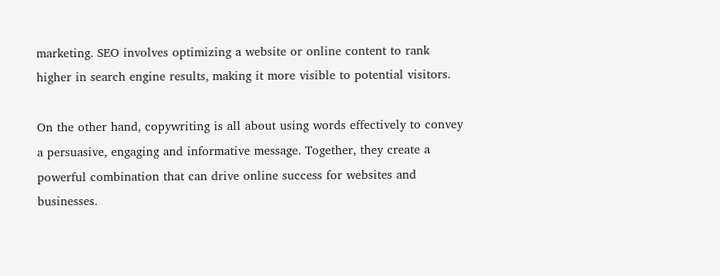marketing. SEO involves optimizing a website or online content to rank higher in search engine results, making it more visible to potential visitors.

On the other hand, copywriting is all about using words effectively to convey a persuasive, engaging and informative message. Together, they create a powerful combination that can drive online success for websites and businesses.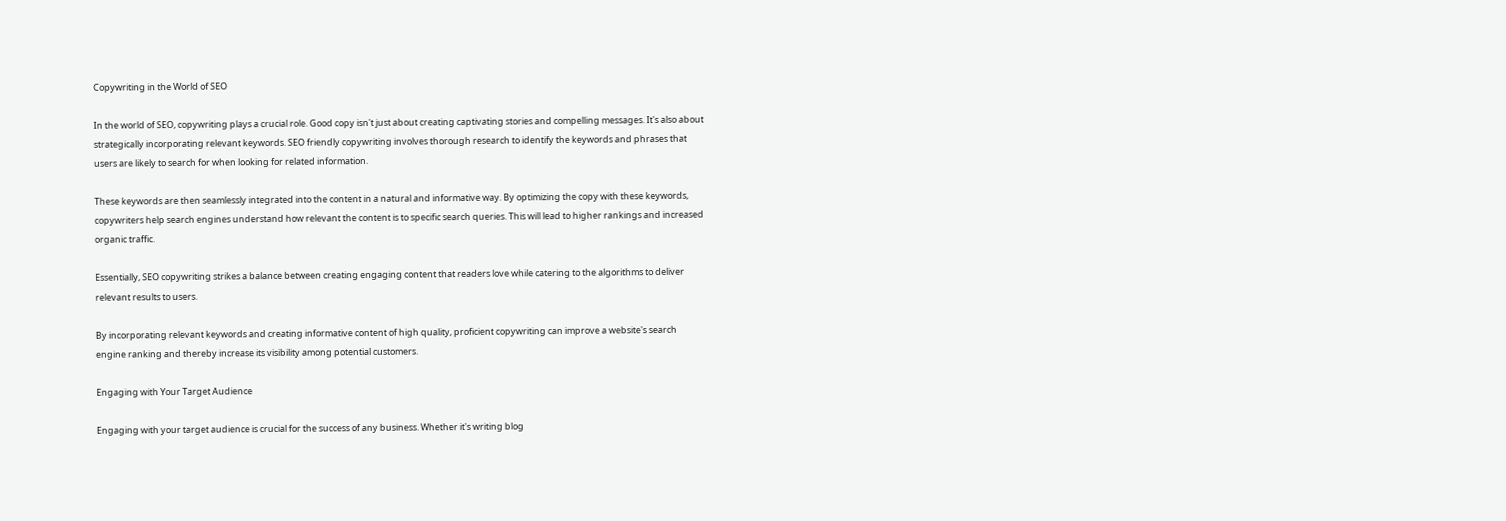Copywriting in the World of SEO

In the world of SEO, copywriting plays a crucial role. Good copy isn't just about creating captivating stories and compelling messages. It's also about strategically incorporating relevant keywords. SEO friendly copywriting involves thorough research to identify the keywords and phrases that users are likely to search for when looking for related information.

These keywords are then seamlessly integrated into the content in a natural and informative way. By optimizing the copy with these keywords, copywriters help search engines understand how relevant the content is to specific search queries. This will lead to higher rankings and increased organic traffic.

Essentially, SEO copywriting strikes a balance between creating engaging content that readers love while catering to the algorithms to deliver relevant results to users.

By incorporating relevant keywords and creating informative content of high quality, proficient copywriting can improve a website's search engine ranking and thereby increase its visibility among potential customers.

Engaging with Your Target Audience

Engaging with your target audience is crucial for the success of any business. Whether it's writing blog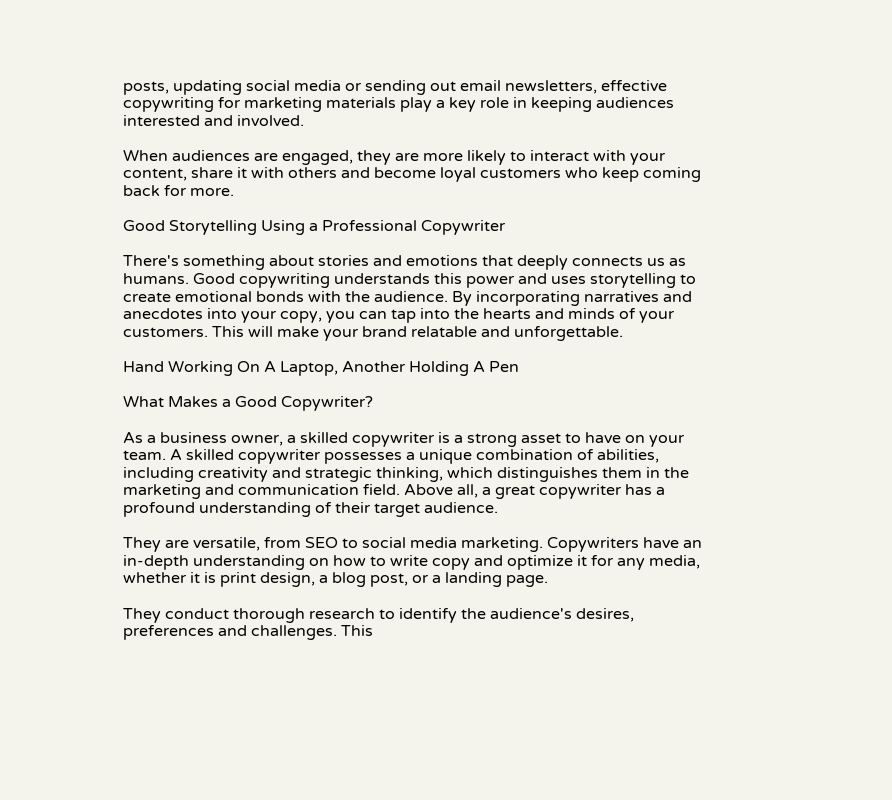posts, updating social media or sending out email newsletters, effective copywriting for marketing materials play a key role in keeping audiences interested and involved.

When audiences are engaged, they are more likely to interact with your content, share it with others and become loyal customers who keep coming back for more.

Good Storytelling Using a Professional Copywriter

There's something about stories and emotions that deeply connects us as humans. Good copywriting understands this power and uses storytelling to create emotional bonds with the audience. By incorporating narratives and anecdotes into your copy, you can tap into the hearts and minds of your customers. This will make your brand relatable and unforgettable.

Hand Working On A Laptop, Another Holding A Pen

What Makes a Good Copywriter?

As a business owner, a skilled copywriter is a strong asset to have on your team. A skilled copywriter possesses a unique combination of abilities, including creativity and strategic thinking, which distinguishes them in the marketing and communication field. Above all, a great copywriter has a profound understanding of their target audience.

They are versatile, from SEO to social media marketing. Copywriters have an in-depth understanding on how to write copy and optimize it for any media, whether it is print design, a blog post, or a landing page.

They conduct thorough research to identify the audience's desires, preferences and challenges. This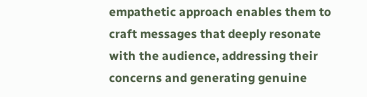empathetic approach enables them to craft messages that deeply resonate with the audience, addressing their concerns and generating genuine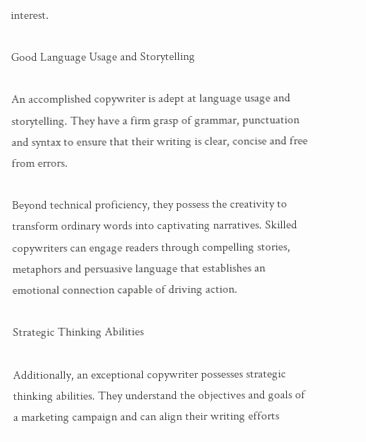interest.

Good Language Usage and Storytelling

An accomplished copywriter is adept at language usage and storytelling. They have a firm grasp of grammar, punctuation and syntax to ensure that their writing is clear, concise and free from errors.

Beyond technical proficiency, they possess the creativity to transform ordinary words into captivating narratives. Skilled copywriters can engage readers through compelling stories, metaphors and persuasive language that establishes an emotional connection capable of driving action.

Strategic Thinking Abilities

Additionally, an exceptional copywriter possesses strategic thinking abilities. They understand the objectives and goals of a marketing campaign and can align their writing efforts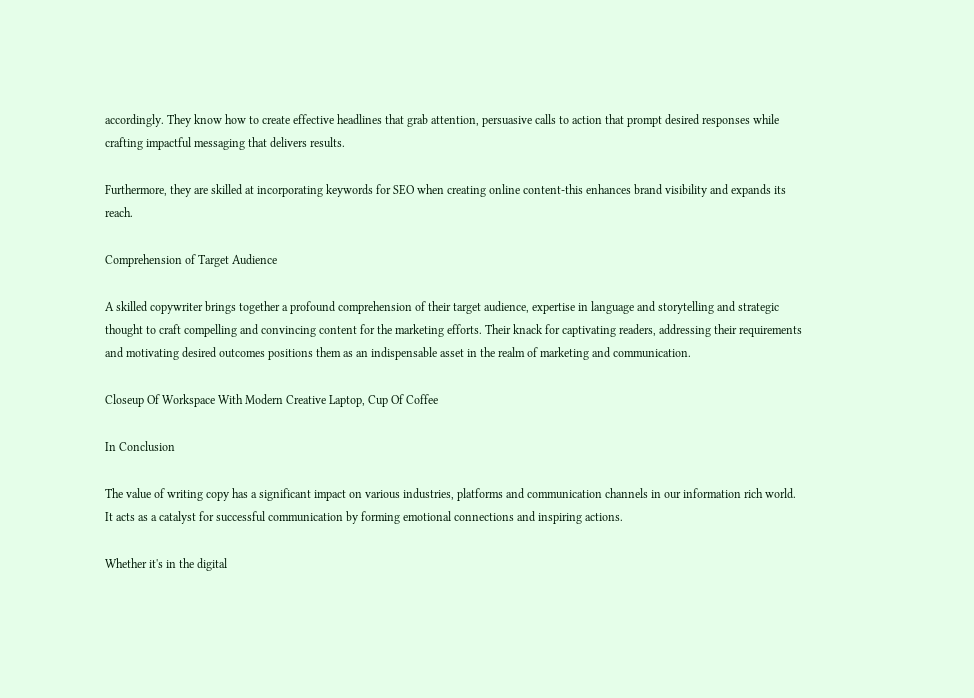accordingly. They know how to create effective headlines that grab attention, persuasive calls to action that prompt desired responses while crafting impactful messaging that delivers results.

Furthermore, they are skilled at incorporating keywords for SEO when creating online content-this enhances brand visibility and expands its reach.

Comprehension of Target Audience

A skilled copywriter brings together a profound comprehension of their target audience, expertise in language and storytelling and strategic thought to craft compelling and convincing content for the marketing efforts. Their knack for captivating readers, addressing their requirements and motivating desired outcomes positions them as an indispensable asset in the realm of marketing and communication.

Closeup Of Workspace With Modern Creative Laptop, Cup Of Coffee

In Conclusion

The value of writing copy has a significant impact on various industries, platforms and communication channels in our information rich world. It acts as a catalyst for successful communication by forming emotional connections and inspiring actions.

Whether it's in the digital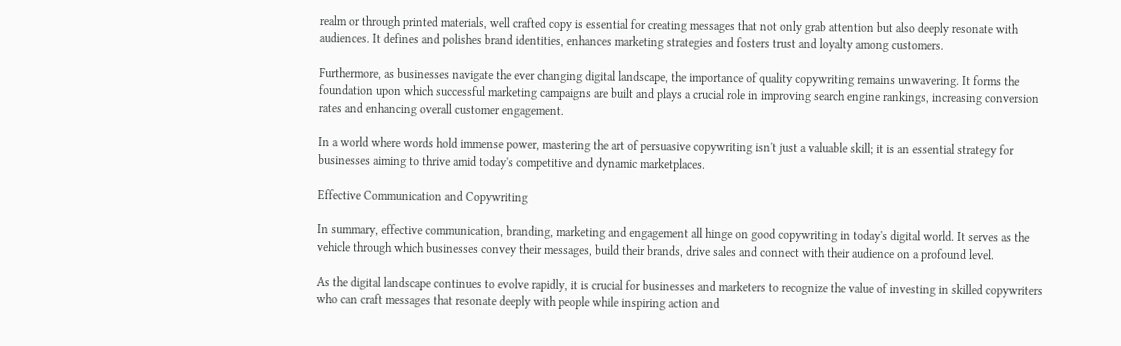realm or through printed materials, well crafted copy is essential for creating messages that not only grab attention but also deeply resonate with audiences. It defines and polishes brand identities, enhances marketing strategies and fosters trust and loyalty among customers.

Furthermore, as businesses navigate the ever changing digital landscape, the importance of quality copywriting remains unwavering. It forms the foundation upon which successful marketing campaigns are built and plays a crucial role in improving search engine rankings, increasing conversion rates and enhancing overall customer engagement.

In a world where words hold immense power, mastering the art of persuasive copywriting isn't just a valuable skill; it is an essential strategy for businesses aiming to thrive amid today's competitive and dynamic marketplaces.

Effective Communication and Copywriting

In summary, effective communication, branding, marketing and engagement all hinge on good copywriting in today's digital world. It serves as the vehicle through which businesses convey their messages, build their brands, drive sales and connect with their audience on a profound level.

As the digital landscape continues to evolve rapidly, it is crucial for businesses and marketers to recognize the value of investing in skilled copywriters who can craft messages that resonate deeply with people while inspiring action and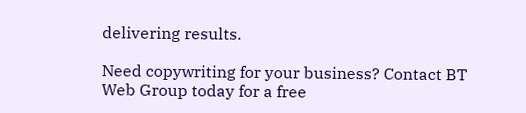delivering results.

Need copywriting for your business? Contact BT Web Group today for a free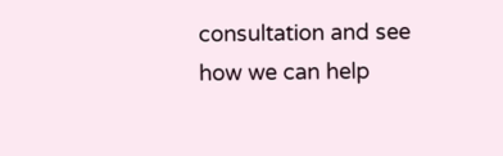consultation and see how we can help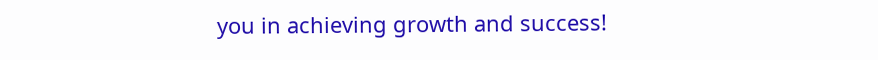you in achieving growth and success!